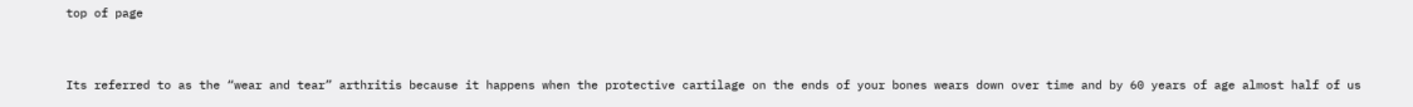top of page


Its referred to as the “wear and tear” arthritis because it happens when the protective cartilage on the ends of your bones wears down over time and by 60 years of age almost half of us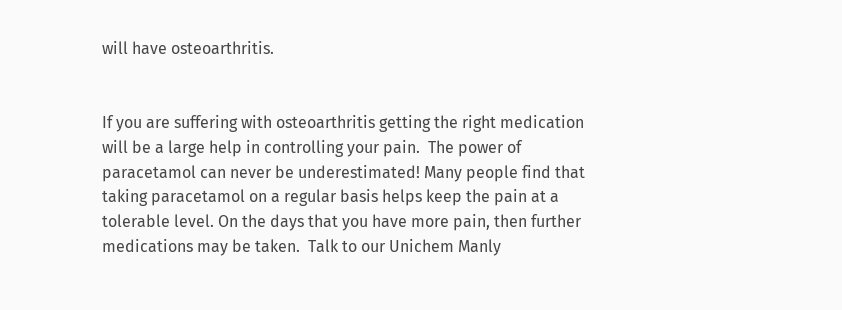will have osteoarthritis.


If you are suffering with osteoarthritis getting the right medication will be a large help in controlling your pain.  The power of paracetamol can never be underestimated! Many people find that taking paracetamol on a regular basis helps keep the pain at a tolerable level. On the days that you have more pain, then further medications may be taken.  Talk to our Unichem Manly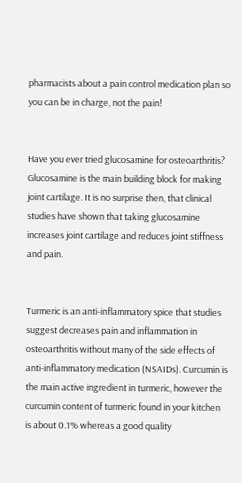pharmacists about a pain control medication plan so you can be in charge, not the pain!


Have you ever tried glucosamine for osteoarthritis? Glucosamine is the main building block for making joint cartilage. It is no surprise then, that clinical studies have shown that taking glucosamine increases joint cartilage and reduces joint stiffness and pain.


Turmeric is an anti-inflammatory spice that studies suggest decreases pain and inflammation in osteoarthritis without many of the side effects of anti-inflammatory medication (NSAIDs). Curcumin is the main active ingredient in turmeric, however the curcumin content of turmeric found in your kitchen is about 0.1% whereas a good quality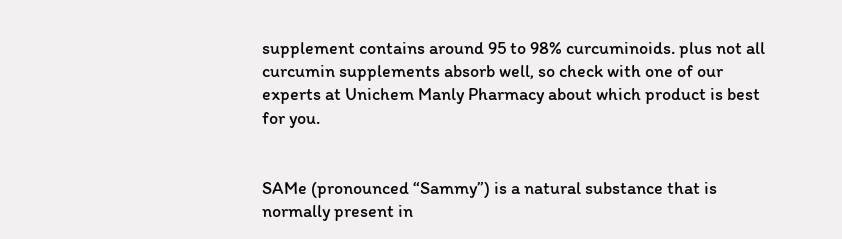supplement contains around 95 to 98% curcuminoids. plus not all curcumin supplements absorb well, so check with one of our experts at Unichem Manly Pharmacy about which product is best for you.


SAMe (pronounced “Sammy”) is a natural substance that is normally present in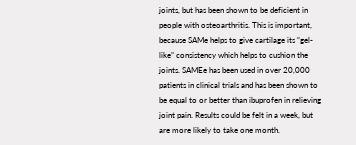joints, but has been shown to be deficient in people with osteoarthritis. This is important, because SAMe helps to give cartilage its “gel-like” consistency which helps to cushion the joints. SAMEe has been used in over 20,000 patients in clinical trials and has been shown to be equal to or better than ibuprofen in relieving joint pain. Results could be felt in a week, but are more likely to take one month.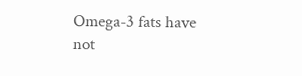Omega-3 fats have not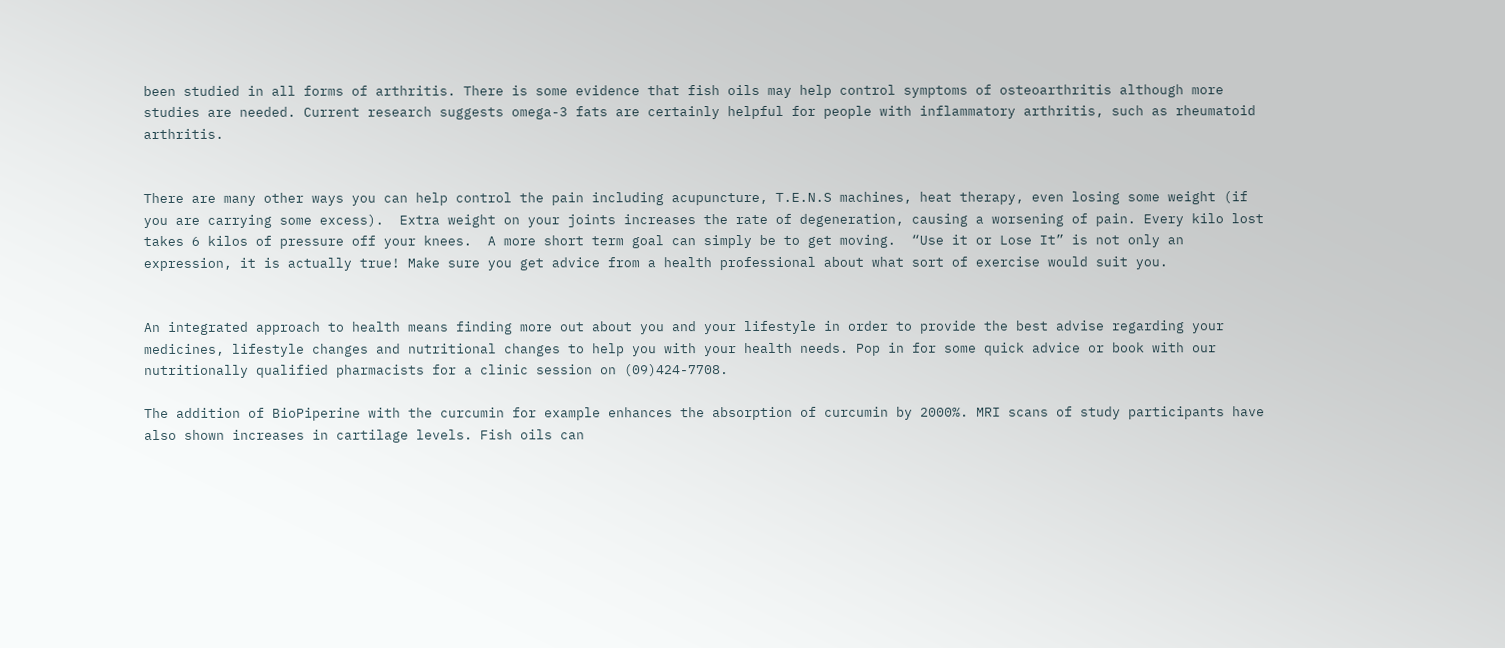been studied in all forms of arthritis. There is some evidence that fish oils may help control symptoms of osteoarthritis although more studies are needed. Current research suggests omega-3 fats are certainly helpful for people with inflammatory arthritis, such as rheumatoid arthritis.


There are many other ways you can help control the pain including acupuncture, T.E.N.S machines, heat therapy, even losing some weight (if you are carrying some excess).  Extra weight on your joints increases the rate of degeneration, causing a worsening of pain. Every kilo lost takes 6 kilos of pressure off your knees.  A more short term goal can simply be to get moving.  “Use it or Lose It” is not only an expression, it is actually true! Make sure you get advice from a health professional about what sort of exercise would suit you.


An integrated approach to health means finding more out about you and your lifestyle in order to provide the best advise regarding your medicines, lifestyle changes and nutritional changes to help you with your health needs. Pop in for some quick advice or book with our nutritionally qualified pharmacists for a clinic session on (09)424-7708.

The addition of BioPiperine with the curcumin for example enhances the absorption of curcumin by 2000%. MRI scans of study participants have also shown increases in cartilage levels. Fish oils can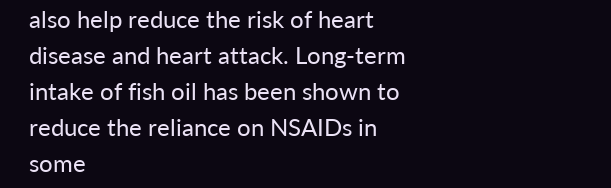also help reduce the risk of heart disease and heart attack. Long-term intake of fish oil has been shown to reduce the reliance on NSAIDs in some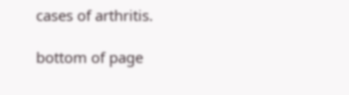cases of arthritis.

bottom of page